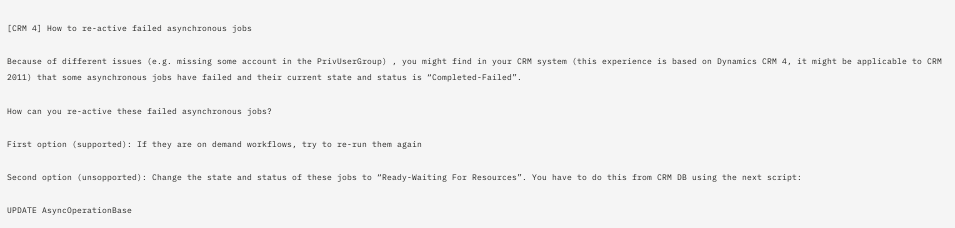[CRM 4] How to re-active failed asynchronous jobs

Because of different issues (e.g. missing some account in the PrivUserGroup) , you might find in your CRM system (this experience is based on Dynamics CRM 4, it might be applicable to CRM 2011) that some asynchronous jobs have failed and their current state and status is “Completed-Failed”.

How can you re-active these failed asynchronous jobs?

First option (supported): If they are on demand workflows, try to re-run them again

Second option (unsopported): Change the state and status of these jobs to “Ready-Waiting For Resources”. You have to do this from CRM DB using the next script:

UPDATE AsyncOperationBase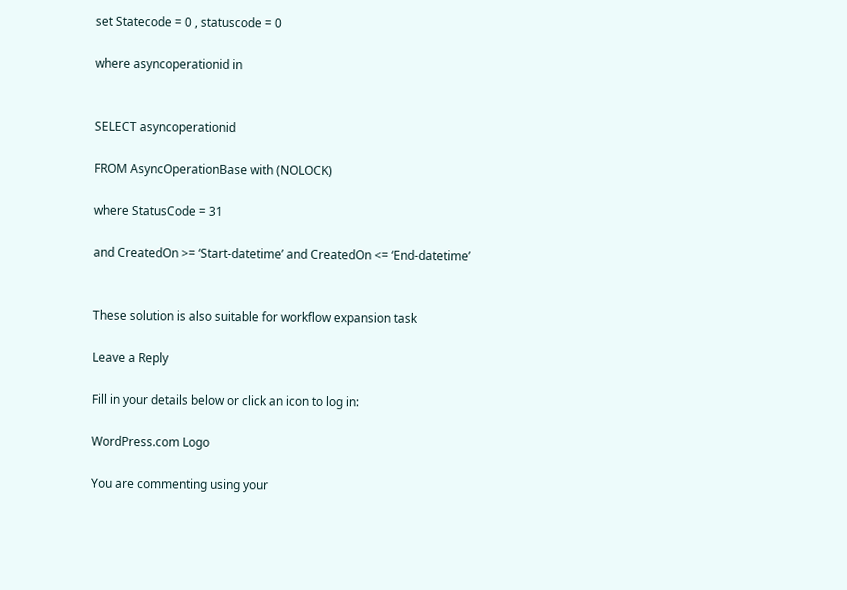set Statecode = 0 , statuscode = 0

where asyncoperationid in


SELECT asyncoperationid

FROM AsyncOperationBase with (NOLOCK)

where StatusCode = 31

and CreatedOn >= ‘Start-datetime’ and CreatedOn <= ‘End-datetime’


These solution is also suitable for workflow expansion task

Leave a Reply

Fill in your details below or click an icon to log in:

WordPress.com Logo

You are commenting using your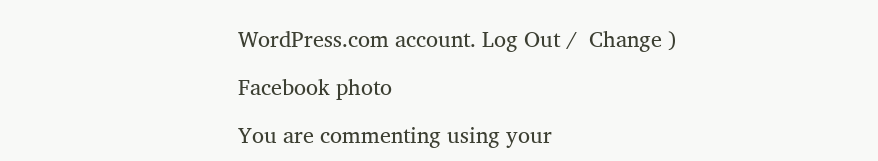WordPress.com account. Log Out /  Change )

Facebook photo

You are commenting using your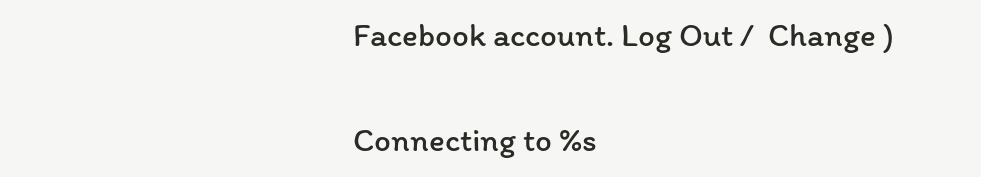Facebook account. Log Out /  Change )

Connecting to %s